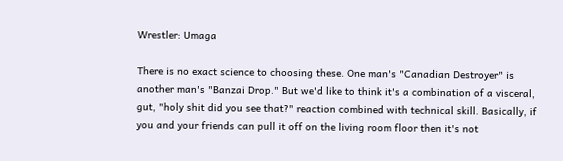Wrestler: Umaga

There is no exact science to choosing these. One man's "Canadian Destroyer" is another man's "Banzai Drop." But we'd like to think it's a combination of a visceral, gut, "holy shit did you see that?" reaction combined with technical skill. Basically, if you and your friends can pull it off on the living room floor then it's not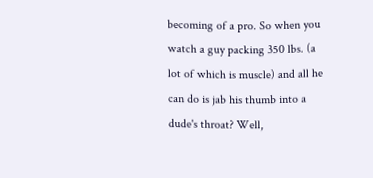becoming of a pro. So when you watch a guy packing 350 lbs. (a lot of which is muscle) and all he can do is jab his thumb into a dude's throat? Well,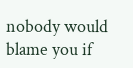nobody would blame you if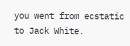you went from ecstatic to Jack White.